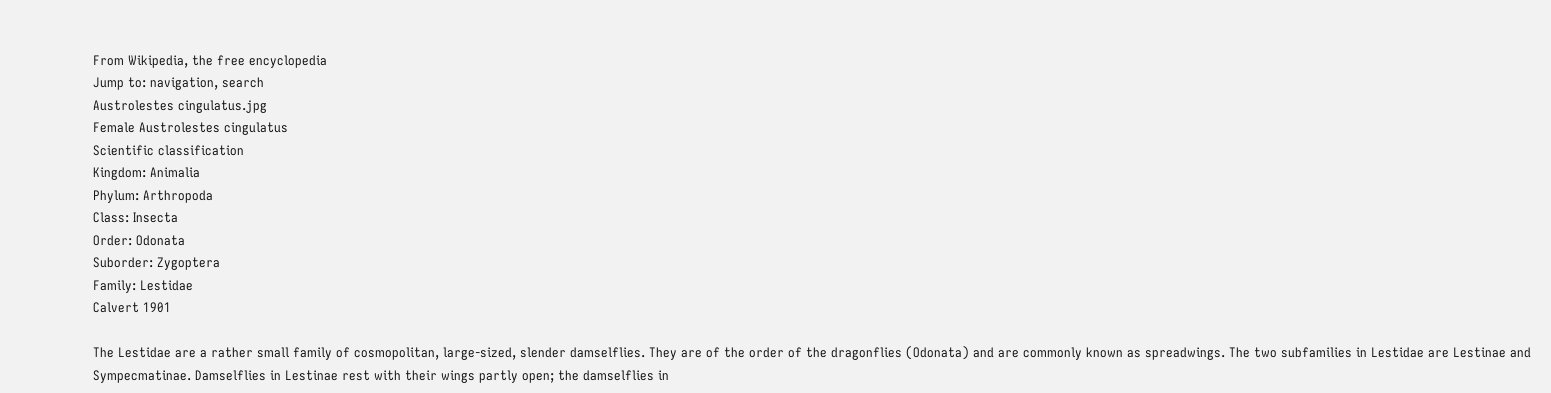From Wikipedia, the free encyclopedia
Jump to: navigation, search
Austrolestes cingulatus.jpg
Female Austrolestes cingulatus
Scientific classification
Kingdom: Animalia
Phylum: Arthropoda
Class: Insecta
Order: Odonata
Suborder: Zygoptera
Family: Lestidae
Calvert 1901

The Lestidae are a rather small family of cosmopolitan, large-sized, slender damselflies. They are of the order of the dragonflies (Odonata) and are commonly known as spreadwings. The two subfamilies in Lestidae are Lestinae and Sympecmatinae. Damselflies in Lestinae rest with their wings partly open; the damselflies in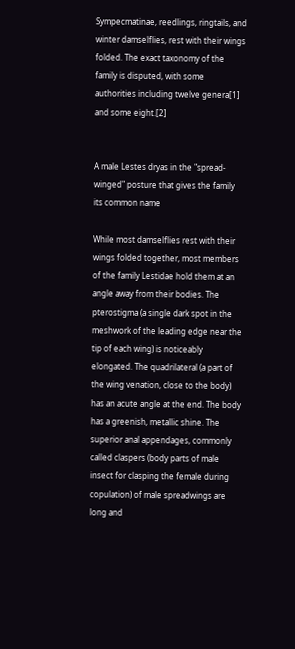Sympecmatinae, reedlings, ringtails, and winter damselflies, rest with their wings folded. The exact taxonomy of the family is disputed, with some authorities including twelve genera[1] and some eight.[2]


A male Lestes dryas in the "spread-winged" posture that gives the family its common name

While most damselflies rest with their wings folded together, most members of the family Lestidae hold them at an angle away from their bodies. The pterostigma (a single dark spot in the meshwork of the leading edge near the tip of each wing) is noticeably elongated. The quadrilateral (a part of the wing venation, close to the body) has an acute angle at the end. The body has a greenish, metallic shine. The superior anal appendages, commonly called claspers (body parts of male insect for clasping the female during copulation) of male spreadwings are long and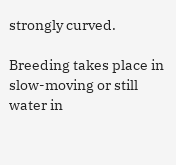strongly curved.

Breeding takes place in slow-moving or still water in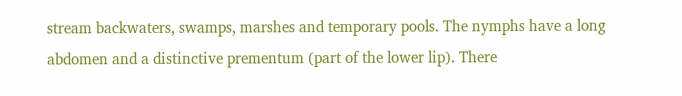stream backwaters, swamps, marshes and temporary pools. The nymphs have a long abdomen and a distinctive prementum (part of the lower lip). There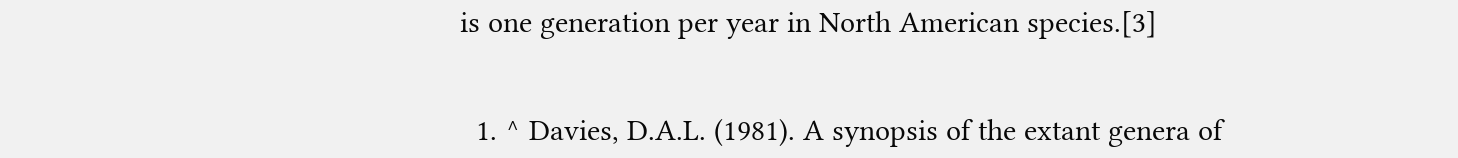is one generation per year in North American species.[3]


  1. ^ Davies, D.A.L. (1981). A synopsis of the extant genera of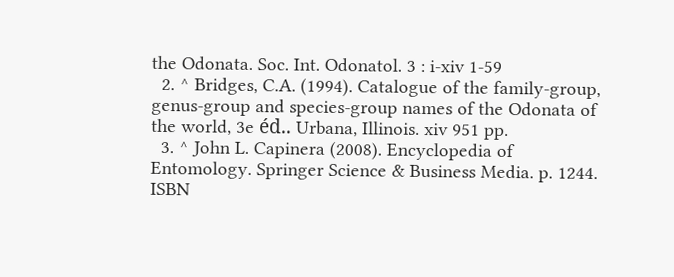the Odonata. Soc. Int. Odonatol. 3 : i-xiv 1-59
  2. ^ Bridges, C.A. (1994). Catalogue of the family-group, genus-group and species-group names of the Odonata of the world, 3e éd.. Urbana, Illinois. xiv 951 pp.
  3. ^ John L. Capinera (2008). Encyclopedia of Entomology. Springer Science & Business Media. p. 1244. ISBN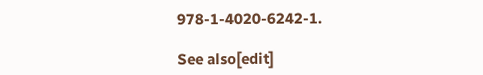978-1-4020-6242-1.

See also[edit]